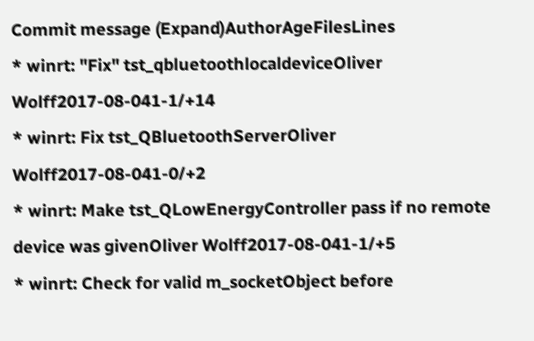Commit message (Expand)AuthorAgeFilesLines
* winrt: "Fix" tst_qbluetoothlocaldeviceOliver Wolff2017-08-041-1/+14
* winrt: Fix tst_QBluetoothServerOliver Wolff2017-08-041-0/+2
* winrt: Make tst_QLowEnergyController pass if no remote device was givenOliver Wolff2017-08-041-1/+5
* winrt: Check for valid m_socketObject before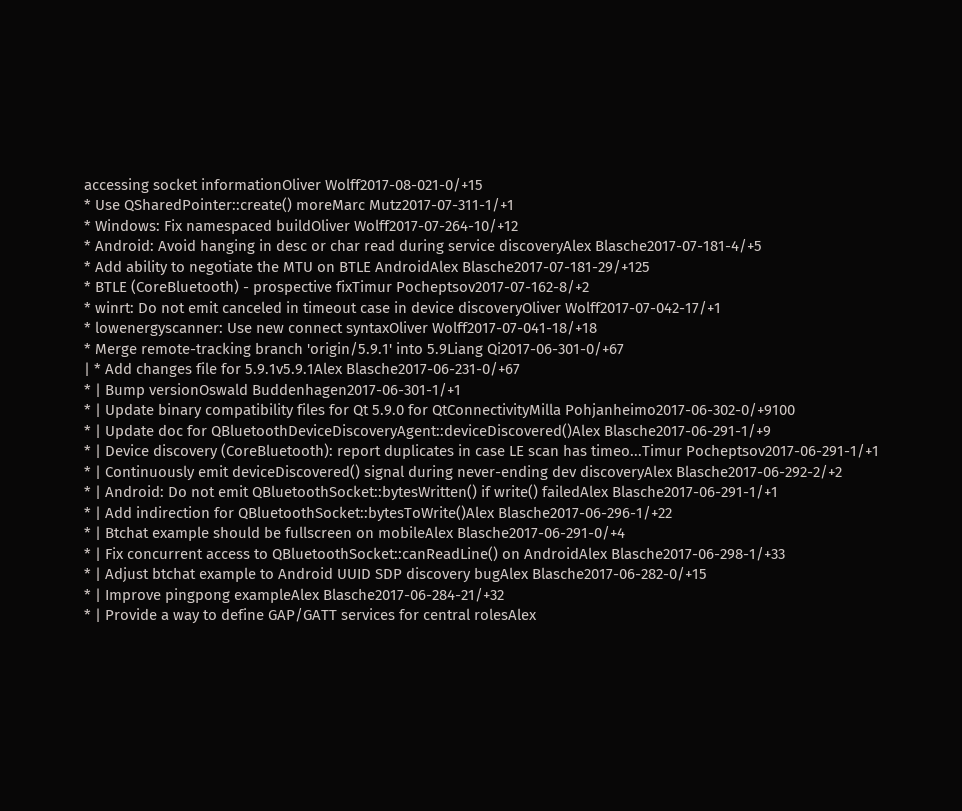accessing socket informationOliver Wolff2017-08-021-0/+15
* Use QSharedPointer::create() moreMarc Mutz2017-07-311-1/+1
* Windows: Fix namespaced buildOliver Wolff2017-07-264-10/+12
* Android: Avoid hanging in desc or char read during service discoveryAlex Blasche2017-07-181-4/+5
* Add ability to negotiate the MTU on BTLE AndroidAlex Blasche2017-07-181-29/+125
* BTLE (CoreBluetooth) - prospective fixTimur Pocheptsov2017-07-162-8/+2
* winrt: Do not emit canceled in timeout case in device discoveryOliver Wolff2017-07-042-17/+1
* lowenergyscanner: Use new connect syntaxOliver Wolff2017-07-041-18/+18
* Merge remote-tracking branch 'origin/5.9.1' into 5.9Liang Qi2017-06-301-0/+67
| * Add changes file for 5.9.1v5.9.1Alex Blasche2017-06-231-0/+67
* | Bump versionOswald Buddenhagen2017-06-301-1/+1
* | Update binary compatibility files for Qt 5.9.0 for QtConnectivityMilla Pohjanheimo2017-06-302-0/+9100
* | Update doc for QBluetoothDeviceDiscoveryAgent::deviceDiscovered()Alex Blasche2017-06-291-1/+9
* | Device discovery (CoreBluetooth): report duplicates in case LE scan has timeo...Timur Pocheptsov2017-06-291-1/+1
* | Continuously emit deviceDiscovered() signal during never-ending dev discoveryAlex Blasche2017-06-292-2/+2
* | Android: Do not emit QBluetoothSocket::bytesWritten() if write() failedAlex Blasche2017-06-291-1/+1
* | Add indirection for QBluetoothSocket::bytesToWrite()Alex Blasche2017-06-296-1/+22
* | Btchat example should be fullscreen on mobileAlex Blasche2017-06-291-0/+4
* | Fix concurrent access to QBluetoothSocket::canReadLine() on AndroidAlex Blasche2017-06-298-1/+33
* | Adjust btchat example to Android UUID SDP discovery bugAlex Blasche2017-06-282-0/+15
* | Improve pingpong exampleAlex Blasche2017-06-284-21/+32
* | Provide a way to define GAP/GATT services for central rolesAlex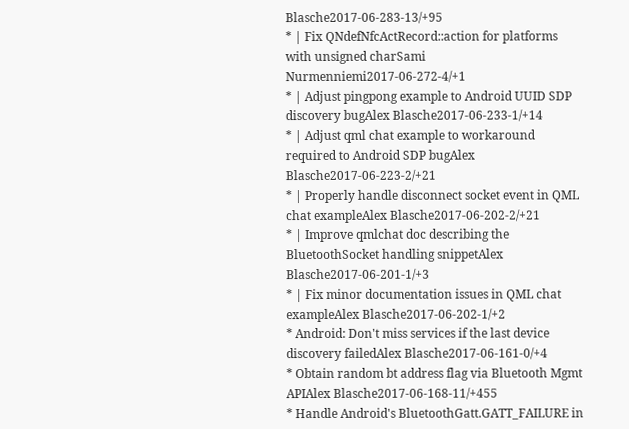Blasche2017-06-283-13/+95
* | Fix QNdefNfcActRecord::action for platforms with unsigned charSami Nurmenniemi2017-06-272-4/+1
* | Adjust pingpong example to Android UUID SDP discovery bugAlex Blasche2017-06-233-1/+14
* | Adjust qml chat example to workaround required to Android SDP bugAlex Blasche2017-06-223-2/+21
* | Properly handle disconnect socket event in QML chat exampleAlex Blasche2017-06-202-2/+21
* | Improve qmlchat doc describing the BluetoothSocket handling snippetAlex Blasche2017-06-201-1/+3
* | Fix minor documentation issues in QML chat exampleAlex Blasche2017-06-202-1/+2
* Android: Don't miss services if the last device discovery failedAlex Blasche2017-06-161-0/+4
* Obtain random bt address flag via Bluetooth Mgmt APIAlex Blasche2017-06-168-11/+455
* Handle Android's BluetoothGatt.GATT_FAILURE in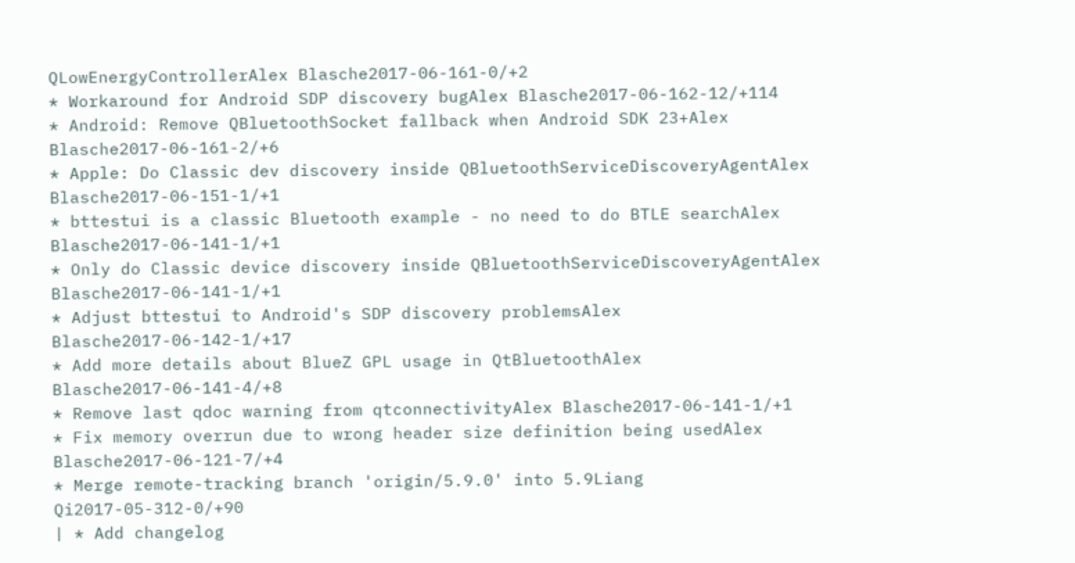QLowEnergyControllerAlex Blasche2017-06-161-0/+2
* Workaround for Android SDP discovery bugAlex Blasche2017-06-162-12/+114
* Android: Remove QBluetoothSocket fallback when Android SDK 23+Alex Blasche2017-06-161-2/+6
* Apple: Do Classic dev discovery inside QBluetoothServiceDiscoveryAgentAlex Blasche2017-06-151-1/+1
* bttestui is a classic Bluetooth example - no need to do BTLE searchAlex Blasche2017-06-141-1/+1
* Only do Classic device discovery inside QBluetoothServiceDiscoveryAgentAlex Blasche2017-06-141-1/+1
* Adjust bttestui to Android's SDP discovery problemsAlex Blasche2017-06-142-1/+17
* Add more details about BlueZ GPL usage in QtBluetoothAlex Blasche2017-06-141-4/+8
* Remove last qdoc warning from qtconnectivityAlex Blasche2017-06-141-1/+1
* Fix memory overrun due to wrong header size definition being usedAlex Blasche2017-06-121-7/+4
* Merge remote-tracking branch 'origin/5.9.0' into 5.9Liang Qi2017-05-312-0/+90
| * Add changelog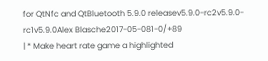for QtNfc and QtBluetooth 5.9.0 releasev5.9.0-rc2v5.9.0-rc1v5.9.0Alex Blasche2017-05-081-0/+89
| * Make heart rate game a highlighted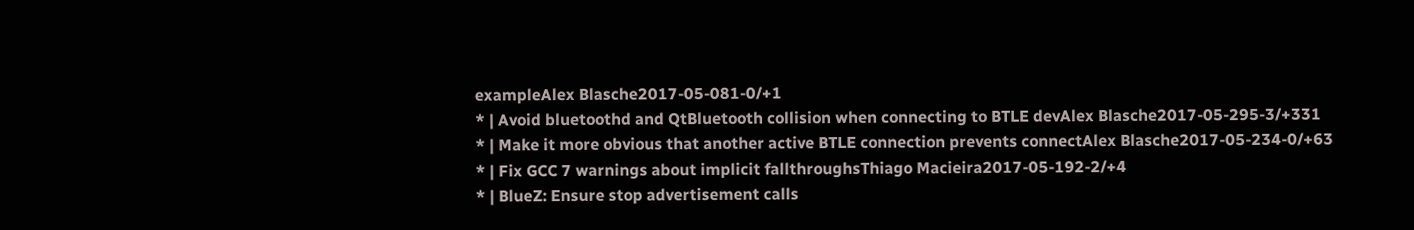exampleAlex Blasche2017-05-081-0/+1
* | Avoid bluetoothd and QtBluetooth collision when connecting to BTLE devAlex Blasche2017-05-295-3/+331
* | Make it more obvious that another active BTLE connection prevents connectAlex Blasche2017-05-234-0/+63
* | Fix GCC 7 warnings about implicit fallthroughsThiago Macieira2017-05-192-2/+4
* | BlueZ: Ensure stop advertisement calls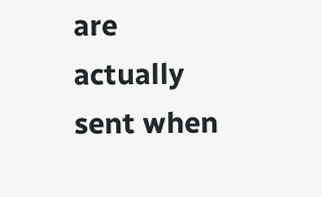are actually sent when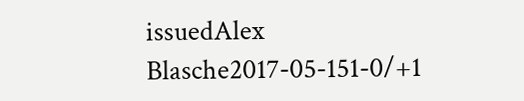issuedAlex Blasche2017-05-151-0/+1